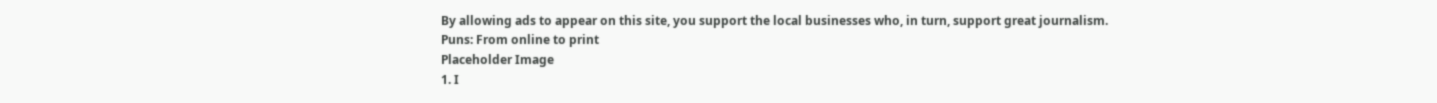By allowing ads to appear on this site, you support the local businesses who, in turn, support great journalism.
Puns: From online to print
Placeholder Image
1. I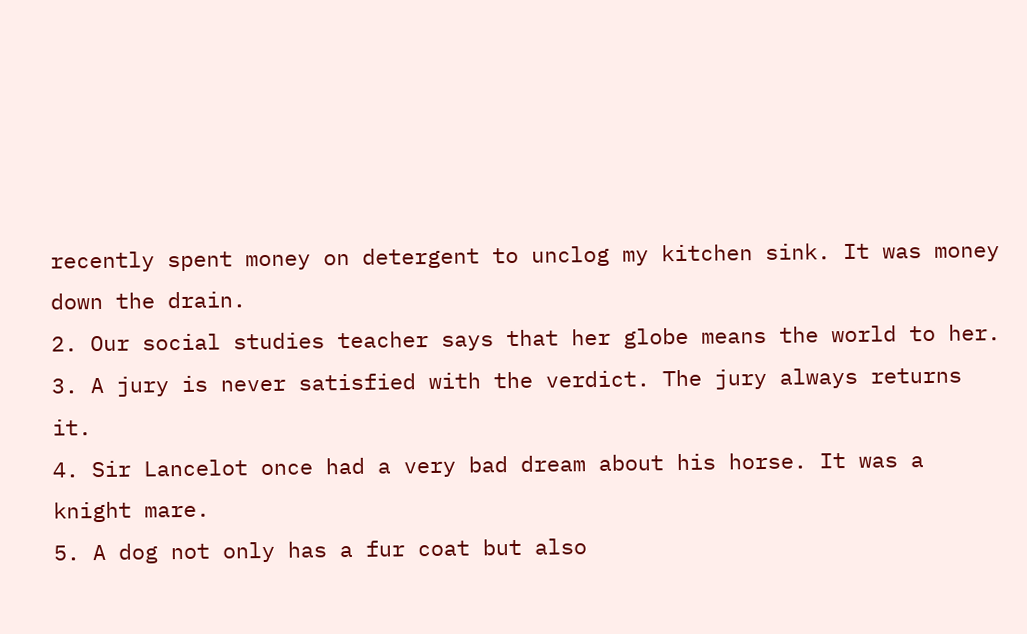recently spent money on detergent to unclog my kitchen sink. It was money down the drain.
2. Our social studies teacher says that her globe means the world to her.
3. A jury is never satisfied with the verdict. The jury always returns it.
4. Sir Lancelot once had a very bad dream about his horse. It was a knight mare.
5. A dog not only has a fur coat but also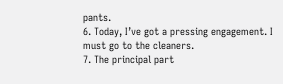pants.
6. Today, I’ve got a pressing engagement. I must go to the cleaners.
7. The principal part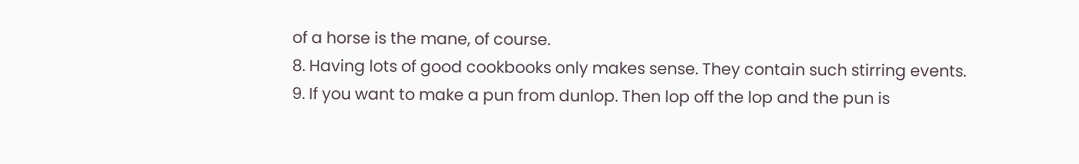of a horse is the mane, of course.
8. Having lots of good cookbooks only makes sense. They contain such stirring events.
9. If you want to make a pun from dunlop. Then lop off the lop and the pun is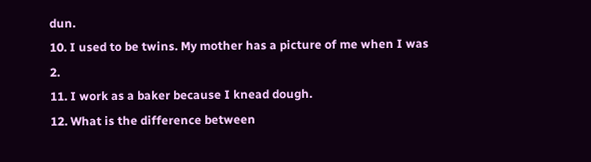dun.
10. I used to be twins. My mother has a picture of me when I was 2.
11. I work as a baker because I knead dough.
12. What is the difference between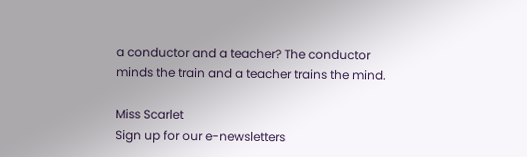a conductor and a teacher? The conductor minds the train and a teacher trains the mind.

Miss Scarlet
Sign up for our e-newsletters